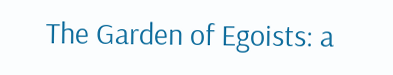The Garden of Egoists: a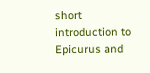short introduction to Epicurus and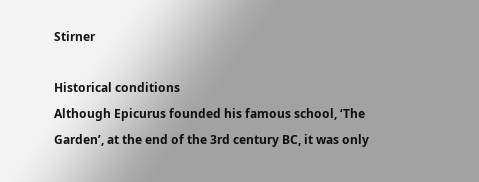Stirner

Historical conditions
Although Epicurus founded his famous school, ‘The Garden’, at the end of the 3rd century BC, it was only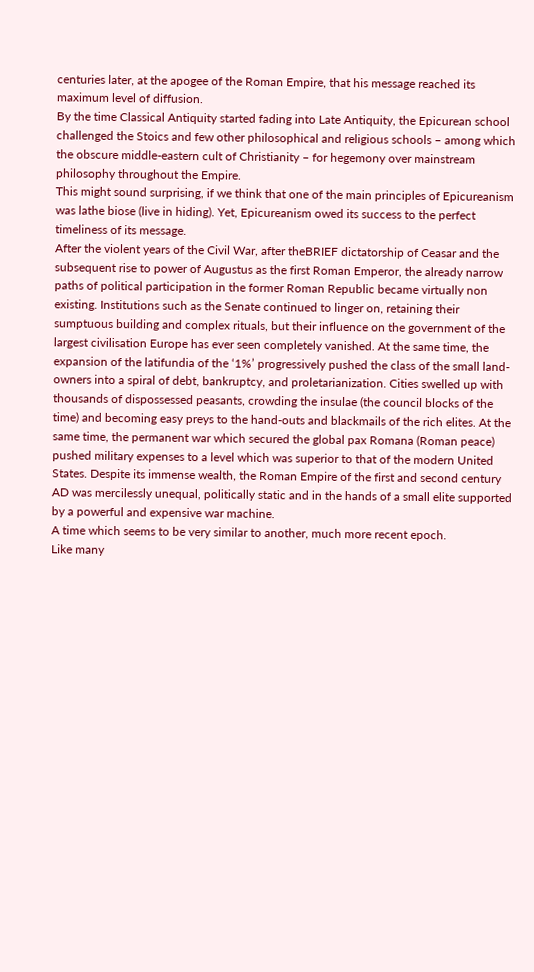centuries later, at the apogee of the Roman Empire, that his message reached its maximum level of diffusion.
By the time Classical Antiquity started fading into Late Antiquity, the Epicurean school challenged the Stoics and few other philosophical and religious schools – among which the obscure middle-eastern cult of Christianity – for hegemony over mainstream philosophy throughout the Empire.
This might sound surprising, if we think that one of the main principles of Epicureanism was lathe biose (live in hiding). Yet, Epicureanism owed its success to the perfect timeliness of its message.
After the violent years of the Civil War, after theBRIEF dictatorship of Ceasar and the subsequent rise to power of Augustus as the first Roman Emperor, the already narrow paths of political participation in the former Roman Republic became virtually non existing. Institutions such as the Senate continued to linger on, retaining their sumptuous building and complex rituals, but their influence on the government of the largest civilisation Europe has ever seen completely vanished. At the same time, the expansion of the latifundia of the ‘1%’ progressively pushed the class of the small land-owners into a spiral of debt, bankruptcy, and proletarianization. Cities swelled up with thousands of dispossessed peasants, crowding the insulae (the council blocks of the time) and becoming easy preys to the hand-outs and blackmails of the rich elites. At the same time, the permanent war which secured the global pax Romana (Roman peace) pushed military expenses to a level which was superior to that of the modern United States. Despite its immense wealth, the Roman Empire of the first and second century AD was mercilessly unequal, politically static and in the hands of a small elite supported by a powerful and expensive war machine.
A time which seems to be very similar to another, much more recent epoch.
Like many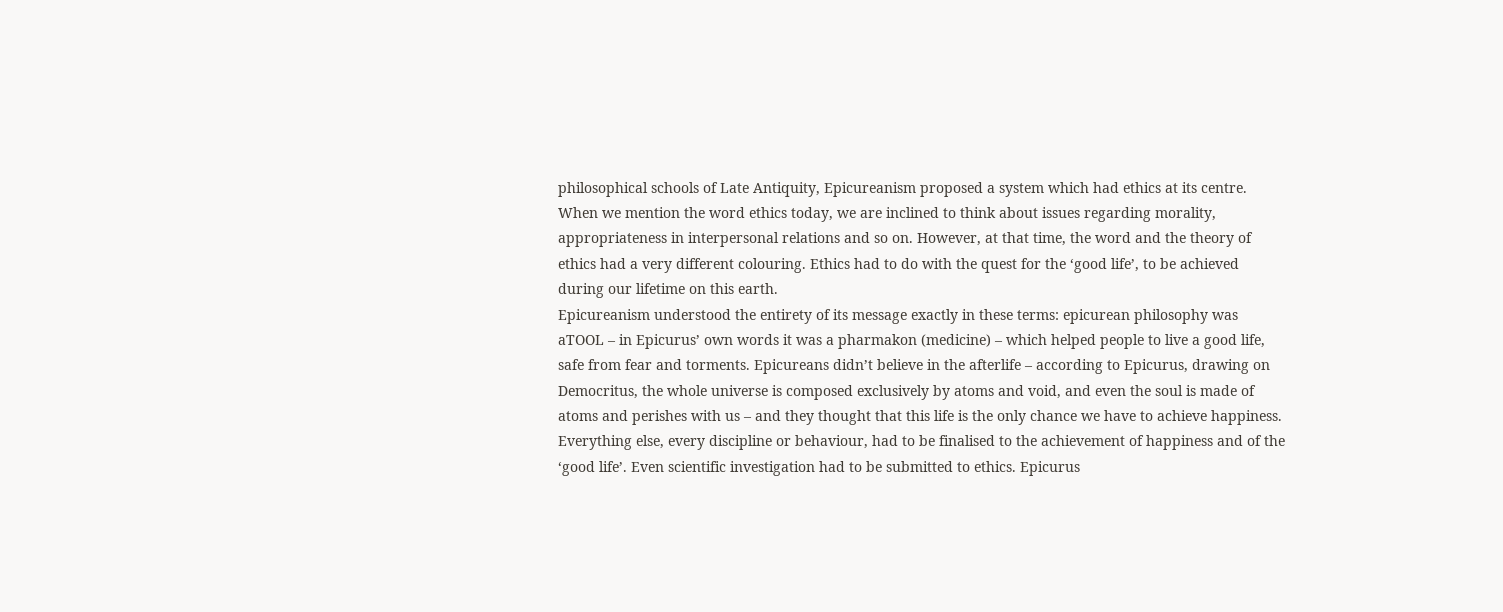philosophical schools of Late Antiquity, Epicureanism proposed a system which had ethics at its centre. When we mention the word ethics today, we are inclined to think about issues regarding morality, appropriateness in interpersonal relations and so on. However, at that time, the word and the theory of ethics had a very different colouring. Ethics had to do with the quest for the ‘good life’, to be achieved during our lifetime on this earth.
Epicureanism understood the entirety of its message exactly in these terms: epicurean philosophy was aTOOL – in Epicurus’ own words it was a pharmakon (medicine) – which helped people to live a good life, safe from fear and torments. Epicureans didn’t believe in the afterlife – according to Epicurus, drawing on Democritus, the whole universe is composed exclusively by atoms and void, and even the soul is made of atoms and perishes with us – and they thought that this life is the only chance we have to achieve happiness.
Everything else, every discipline or behaviour, had to be finalised to the achievement of happiness and of the ‘good life’. Even scientific investigation had to be submitted to ethics. Epicurus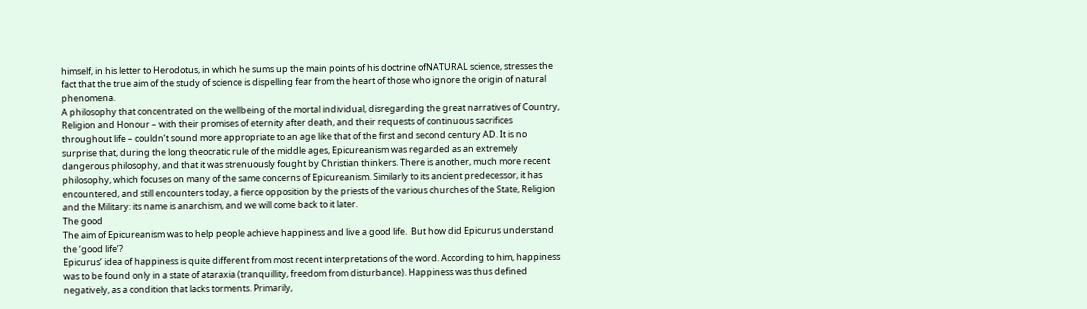himself, in his letter to Herodotus, in which he sums up the main points of his doctrine ofNATURAL science, stresses the fact that the true aim of the study of science is dispelling fear from the heart of those who ignore the origin of natural phenomena.
A philosophy that concentrated on the wellbeing of the mortal individual, disregarding the great narratives of Country, Religion and Honour – with their promises of eternity after death, and their requests of continuous sacrifices throughout life – couldn’t sound more appropriate to an age like that of the first and second century AD. It is no surprise that, during the long theocratic rule of the middle ages, Epicureanism was regarded as an extremely dangerous philosophy, and that it was strenuously fought by Christian thinkers. There is another, much more recent philosophy, which focuses on many of the same concerns of Epicureanism. Similarly to its ancient predecessor, it has encountered, and still encounters today, a fierce opposition by the priests of the various churches of the State, Religion and the Military: its name is anarchism, and we will come back to it later.
The good
The aim of Epicureanism was to help people achieve happiness and live a good life.  But how did Epicurus understand the ‘good life’?
Epicurus’ idea of happiness is quite different from most recent interpretations of the word. According to him, happiness was to be found only in a state of ataraxia (tranquillity, freedom from disturbance). Happiness was thus defined negatively, as a condition that lacks torments. Primarily,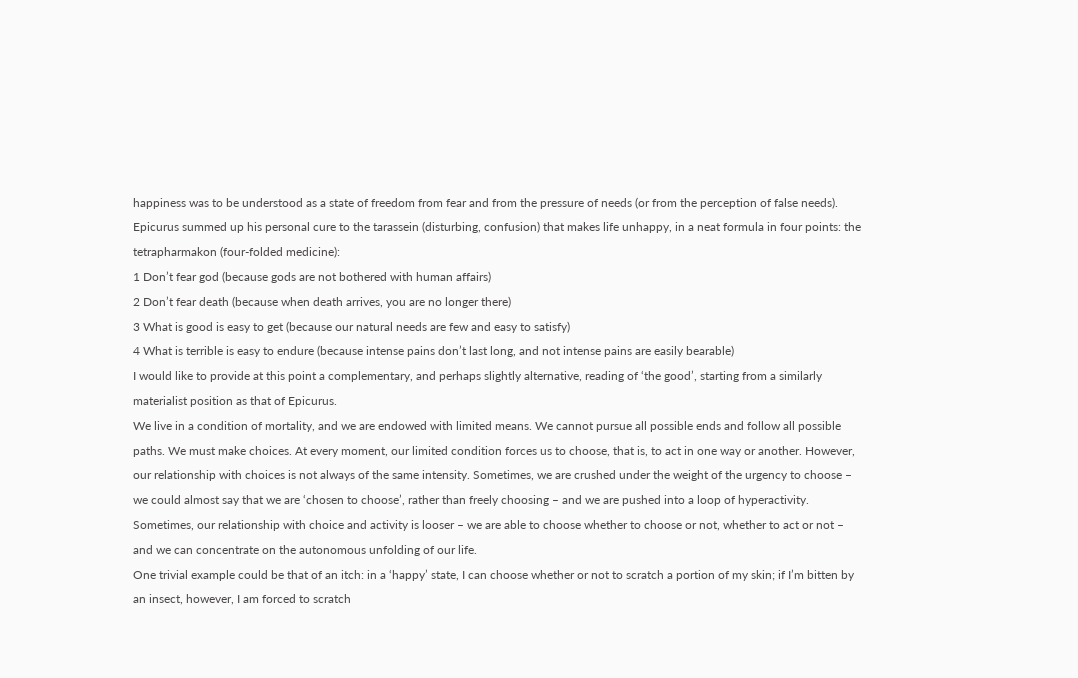happiness was to be understood as a state of freedom from fear and from the pressure of needs (or from the perception of false needs).
Epicurus summed up his personal cure to the tarassein (disturbing, confusion) that makes life unhappy, in a neat formula in four points: the tetrapharmakon (four-folded medicine):
1 Don’t fear god (because gods are not bothered with human affairs)
2 Don’t fear death (because when death arrives, you are no longer there)
3 What is good is easy to get (because our natural needs are few and easy to satisfy)
4 What is terrible is easy to endure (because intense pains don’t last long, and not intense pains are easily bearable)
I would like to provide at this point a complementary, and perhaps slightly alternative, reading of ‘the good’, starting from a similarly materialist position as that of Epicurus.
We live in a condition of mortality, and we are endowed with limited means. We cannot pursue all possible ends and follow all possible paths. We must make choices. At every moment, our limited condition forces us to choose, that is, to act in one way or another. However, our relationship with choices is not always of the same intensity. Sometimes, we are crushed under the weight of the urgency to choose – we could almost say that we are ‘chosen to choose’, rather than freely choosing – and we are pushed into a loop of hyperactivity. Sometimes, our relationship with choice and activity is looser – we are able to choose whether to choose or not, whether to act or not – and we can concentrate on the autonomous unfolding of our life.
One trivial example could be that of an itch: in a ‘happy’ state, I can choose whether or not to scratch a portion of my skin; if I’m bitten by an insect, however, I am forced to scratch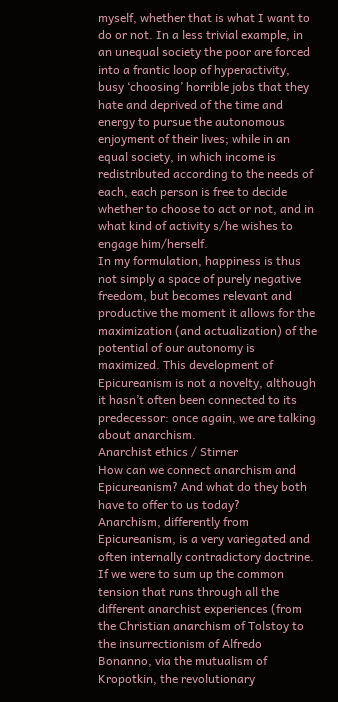myself, whether that is what I want to do or not. In a less trivial example, in an unequal society the poor are forced into a frantic loop of hyperactivity, busy ‘choosing’ horrible jobs that they hate and deprived of the time and energy to pursue the autonomous enjoyment of their lives; while in an equal society, in which income is redistributed according to the needs of each, each person is free to decide whether to choose to act or not, and in what kind of activity s/he wishes to engage him/herself.
In my formulation, happiness is thus not simply a space of purely negative freedom, but becomes relevant and productive the moment it allows for the maximization (and actualization) of the potential of our autonomy is maximized. This development of Epicureanism is not a novelty, although it hasn’t often been connected to its predecessor: once again, we are talking about anarchism.
Anarchist ethics / Stirner
How can we connect anarchism and Epicureanism? And what do they both have to offer to us today?
Anarchism, differently from Epicureanism, is a very variegated and often internally contradictory doctrine. If we were to sum up the common tension that runs through all the different anarchist experiences (from the Christian anarchism of Tolstoy to the insurrectionism of Alfredo Bonanno, via the mutualism of Kropotkin, the revolutionary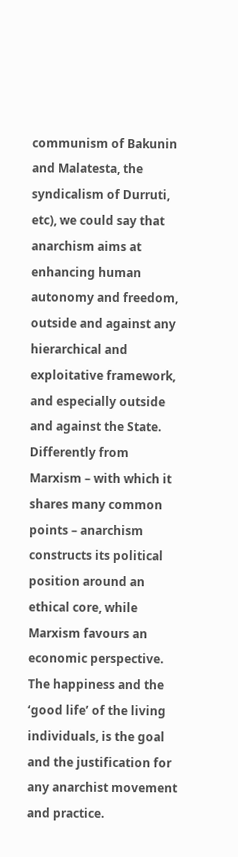communism of Bakunin and Malatesta, the syndicalism of Durruti, etc), we could say that anarchism aims at enhancing human autonomy and freedom, outside and against any hierarchical and exploitative framework, and especially outside and against the State. Differently from Marxism – with which it shares many common points – anarchism constructs its political position around an ethical core, while Marxism favours an economic perspective. The happiness and the ‘good life’ of the living individuals, is the goal and the justification for any anarchist movement and practice.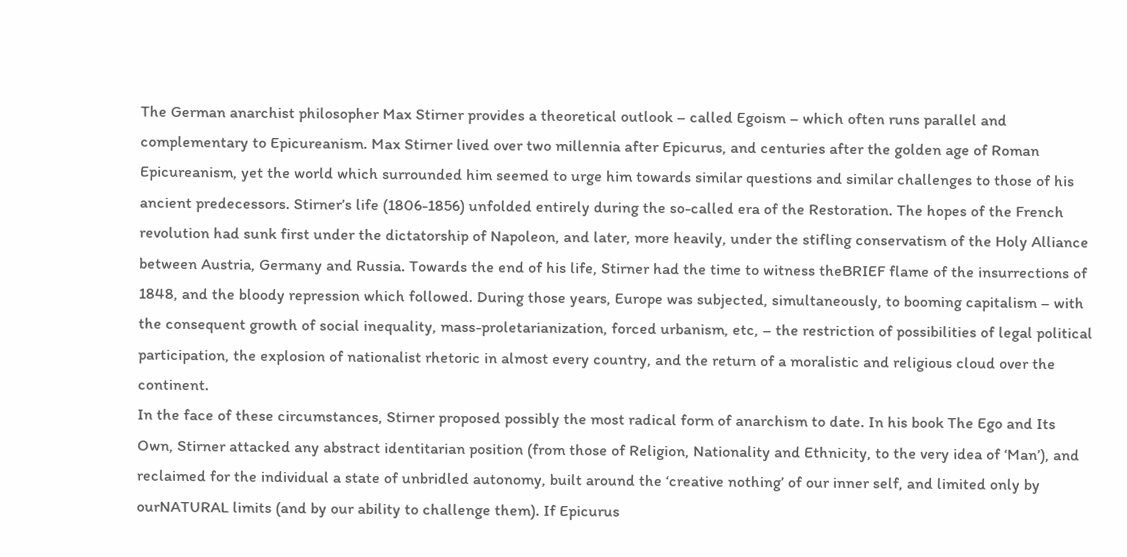The German anarchist philosopher Max Stirner provides a theoretical outlook – called Egoism – which often runs parallel and complementary to Epicureanism. Max Stirner lived over two millennia after Epicurus, and centuries after the golden age of Roman Epicureanism, yet the world which surrounded him seemed to urge him towards similar questions and similar challenges to those of his ancient predecessors. Stirner’s life (1806-1856) unfolded entirely during the so-called era of the Restoration. The hopes of the French revolution had sunk first under the dictatorship of Napoleon, and later, more heavily, under the stifling conservatism of the Holy Alliance between Austria, Germany and Russia. Towards the end of his life, Stirner had the time to witness theBRIEF flame of the insurrections of 1848, and the bloody repression which followed. During those years, Europe was subjected, simultaneously, to booming capitalism – with the consequent growth of social inequality, mass-proletarianization, forced urbanism, etc, – the restriction of possibilities of legal political participation, the explosion of nationalist rhetoric in almost every country, and the return of a moralistic and religious cloud over the continent.
In the face of these circumstances, Stirner proposed possibly the most radical form of anarchism to date. In his book The Ego and Its Own, Stirner attacked any abstract identitarian position (from those of Religion, Nationality and Ethnicity, to the very idea of ‘Man’), and reclaimed for the individual a state of unbridled autonomy, built around the ‘creative nothing’ of our inner self, and limited only by ourNATURAL limits (and by our ability to challenge them). If Epicurus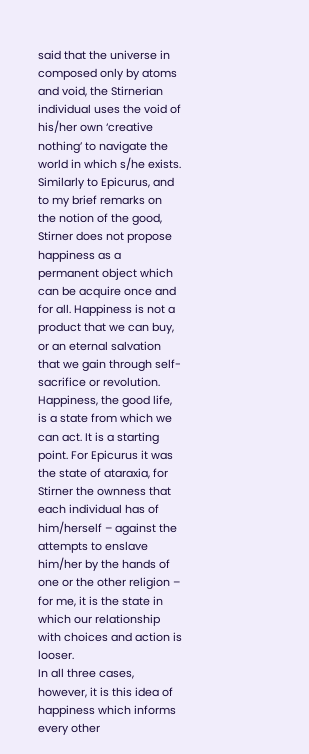said that the universe in composed only by atoms and void, the Stirnerian individual uses the void of his/her own ‘creative nothing’ to navigate the world in which s/he exists.
Similarly to Epicurus, and to my brief remarks on the notion of the good, Stirner does not propose happiness as a permanent object which can be acquire once and for all. Happiness is not a product that we can buy, or an eternal salvation that we gain through self-sacrifice or revolution. Happiness, the good life, is a state from which we can act. It is a starting point. For Epicurus it was the state of ataraxia, for Stirner the ownness that each individual has of him/herself – against the attempts to enslave him/her by the hands of one or the other religion – for me, it is the state in which our relationship with choices and action is looser.
In all three cases, however, it is this idea of happiness which informs every other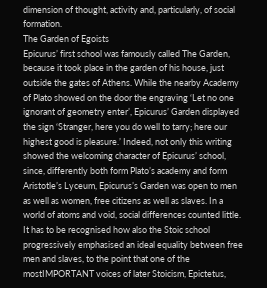dimension of thought, activity and, particularly, of social formation.
The Garden of Egoists
Epicurus’ first school was famously called The Garden, because it took place in the garden of his house, just outside the gates of Athens. While the nearby Academy of Plato showed on the door the engraving ‘Let no one ignorant of geometry enter’, Epicurus’ Garden displayed the sign ‘Stranger, here you do well to tarry; here our highest good is pleasure.’ Indeed, not only this writing showed the welcoming character of Epicurus’ school, since, differently both form Plato’s academy and form Aristotle’s Lyceum, Epicurus’s Garden was open to men as well as women, free citizens as well as slaves. In a world of atoms and void, social differences counted little. It has to be recognised how also the Stoic school progressively emphasised an ideal equality between free men and slaves, to the point that one of the mostIMPORTANT voices of later Stoicism, Epictetus,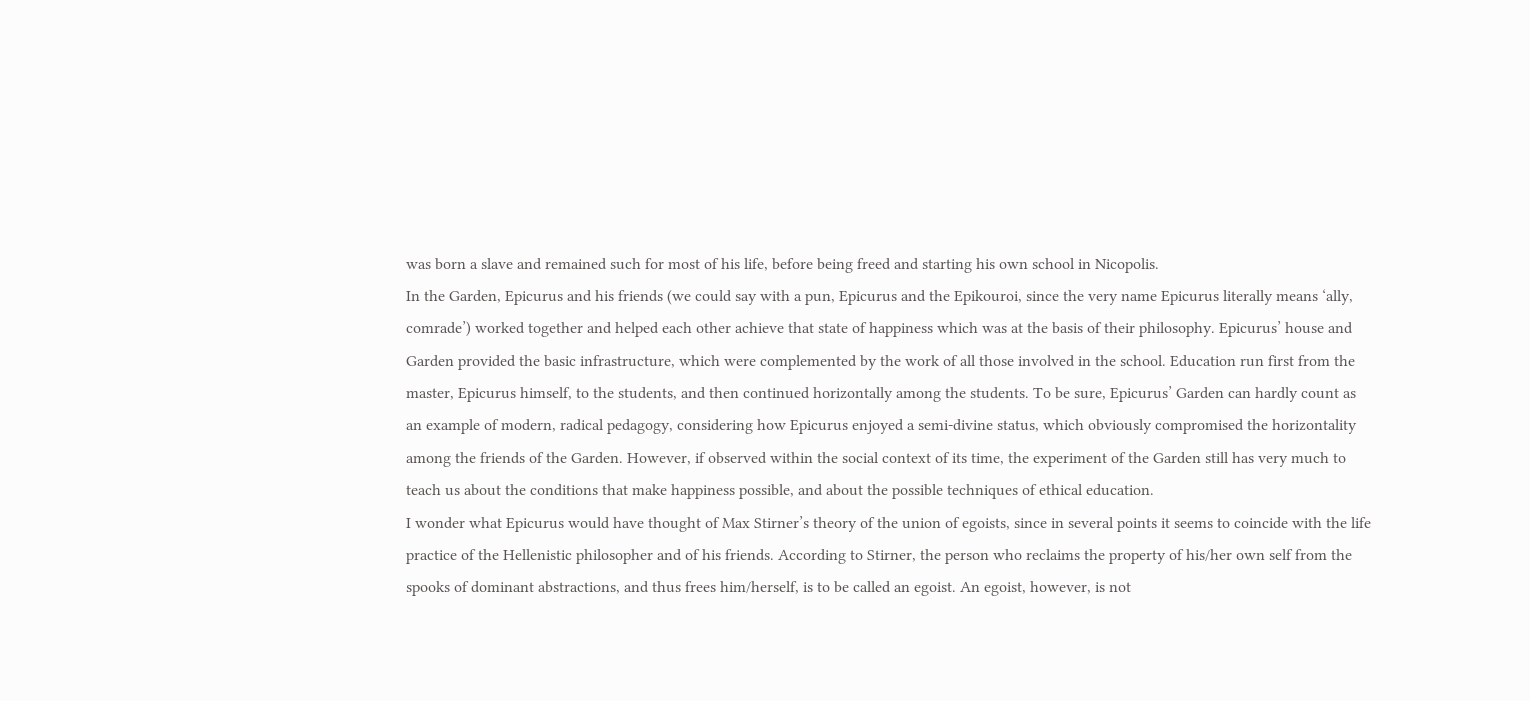was born a slave and remained such for most of his life, before being freed and starting his own school in Nicopolis.
In the Garden, Epicurus and his friends (we could say with a pun, Epicurus and the Epikouroi, since the very name Epicurus literally means ‘ally, comrade’) worked together and helped each other achieve that state of happiness which was at the basis of their philosophy. Epicurus’ house and Garden provided the basic infrastructure, which were complemented by the work of all those involved in the school. Education run first from the master, Epicurus himself, to the students, and then continued horizontally among the students. To be sure, Epicurus’ Garden can hardly count as an example of modern, radical pedagogy, considering how Epicurus enjoyed a semi-divine status, which obviously compromised the horizontality among the friends of the Garden. However, if observed within the social context of its time, the experiment of the Garden still has very much to teach us about the conditions that make happiness possible, and about the possible techniques of ethical education.
I wonder what Epicurus would have thought of Max Stirner’s theory of the union of egoists, since in several points it seems to coincide with the life practice of the Hellenistic philosopher and of his friends. According to Stirner, the person who reclaims the property of his/her own self from the spooks of dominant abstractions, and thus frees him/herself, is to be called an egoist. An egoist, however, is not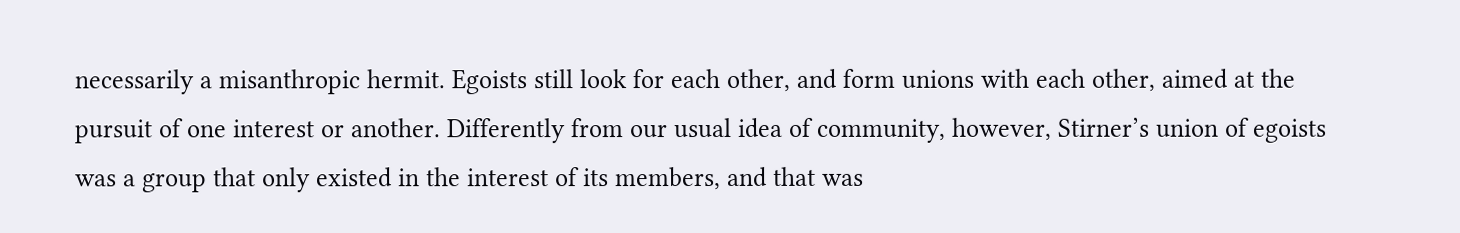necessarily a misanthropic hermit. Egoists still look for each other, and form unions with each other, aimed at the pursuit of one interest or another. Differently from our usual idea of community, however, Stirner’s union of egoists was a group that only existed in the interest of its members, and that was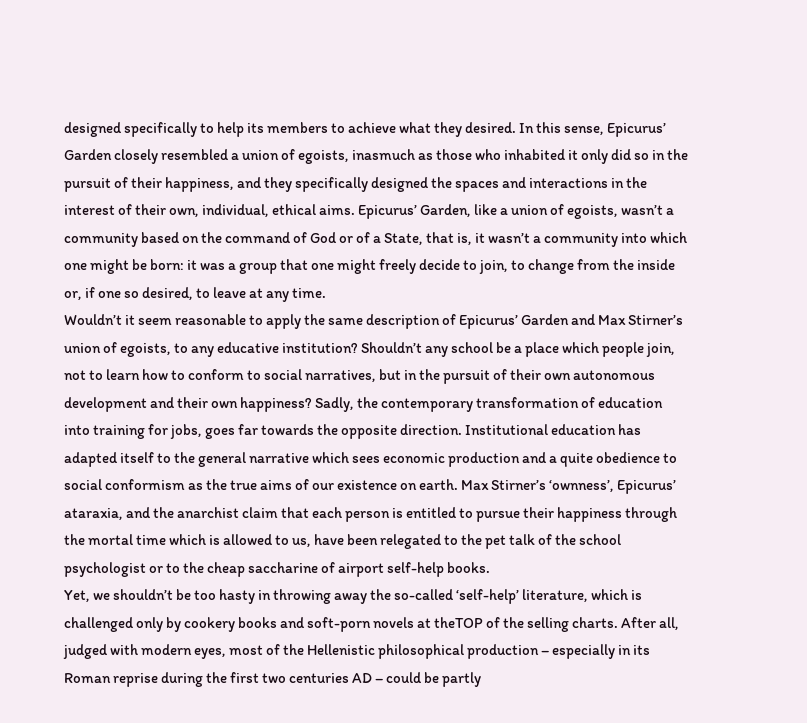designed specifically to help its members to achieve what they desired. In this sense, Epicurus’ Garden closely resembled a union of egoists, inasmuch as those who inhabited it only did so in the pursuit of their happiness, and they specifically designed the spaces and interactions in the interest of their own, individual, ethical aims. Epicurus’ Garden, like a union of egoists, wasn’t a community based on the command of God or of a State, that is, it wasn’t a community into which one might be born: it was a group that one might freely decide to join, to change from the inside or, if one so desired, to leave at any time.
Wouldn’t it seem reasonable to apply the same description of Epicurus’ Garden and Max Stirner’s union of egoists, to any educative institution? Shouldn’t any school be a place which people join, not to learn how to conform to social narratives, but in the pursuit of their own autonomous development and their own happiness? Sadly, the contemporary transformation of education into training for jobs, goes far towards the opposite direction. Institutional education has adapted itself to the general narrative which sees economic production and a quite obedience to social conformism as the true aims of our existence on earth. Max Stirner’s ‘ownness’, Epicurus’ ataraxia, and the anarchist claim that each person is entitled to pursue their happiness through the mortal time which is allowed to us, have been relegated to the pet talk of the school psychologist or to the cheap saccharine of airport self-help books.
Yet, we shouldn’t be too hasty in throwing away the so-called ‘self-help’ literature, which is challenged only by cookery books and soft-porn novels at theTOP of the selling charts. After all, judged with modern eyes, most of the Hellenistic philosophical production – especially in its Roman reprise during the first two centuries AD – could be partly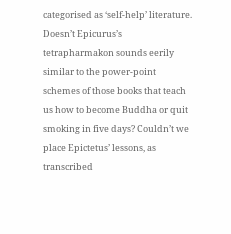categorised as ‘self-help’ literature. Doesn’t Epicurus’s tetrapharmakon sounds eerily similar to the power-point schemes of those books that teach us how to become Buddha or quit smoking in five days? Couldn’t we place Epictetus’ lessons, as transcribed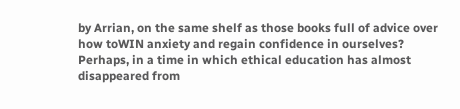by Arrian, on the same shelf as those books full of advice over how toWIN anxiety and regain confidence in ourselves? Perhaps, in a time in which ethical education has almost disappeared from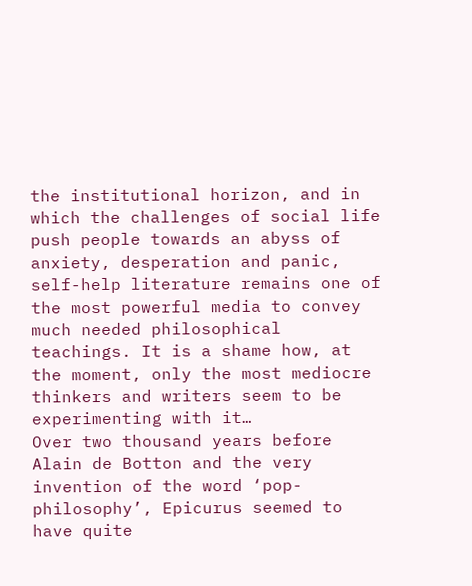the institutional horizon, and in which the challenges of social life push people towards an abyss of anxiety, desperation and panic, self-help literature remains one of the most powerful media to convey much needed philosophical teachings. It is a shame how, at the moment, only the most mediocre thinkers and writers seem to be experimenting with it…
Over two thousand years before Alain de Botton and the very invention of the word ‘pop-philosophy’, Epicurus seemed to have quite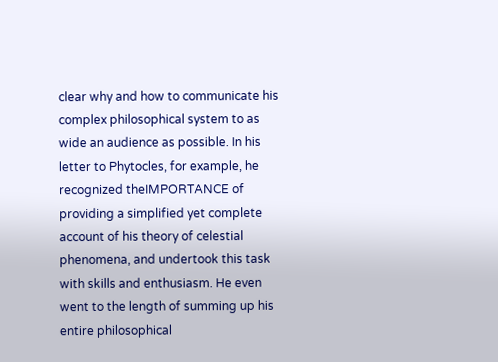clear why and how to communicate his complex philosophical system to as wide an audience as possible. In his letter to Phytocles, for example, he recognized theIMPORTANCE of providing a simplified yet complete account of his theory of celestial phenomena, and undertook this task with skills and enthusiasm. He even went to the length of summing up his entire philosophical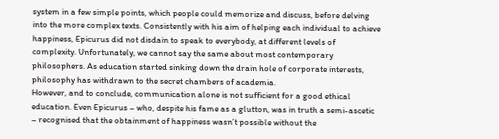system in a few simple points, which people could memorize and discuss, before delving into the more complex texts. Consistently with his aim of helping each individual to achieve happiness, Epicurus did not disdain to speak to everybody, at different levels of complexity. Unfortunately, we cannot say the same about most contemporary philosophers. As education started sinking down the drain hole of corporate interests, philosophy has withdrawn to the secret chambers of academia.
However, and to conclude, communication alone is not sufficient for a good ethical education. Even Epicurus – who, despite his fame as a glutton, was in truth a semi-ascetic – recognised that the obtainment of happiness wasn’t possible without the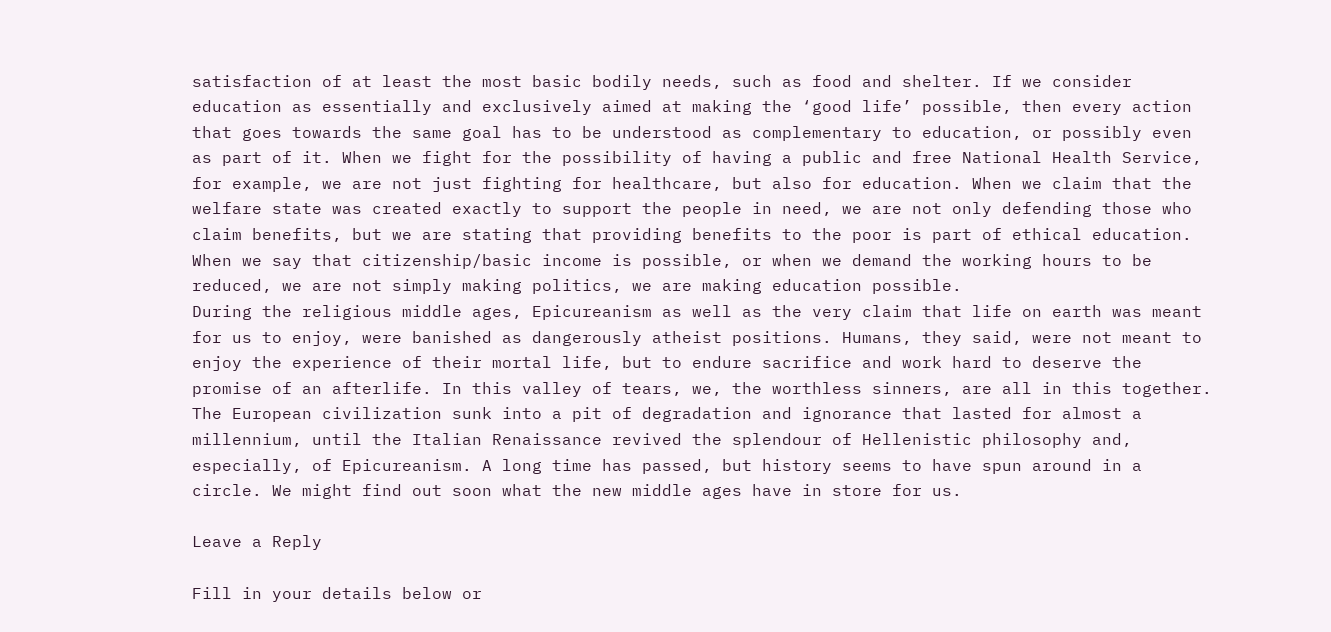satisfaction of at least the most basic bodily needs, such as food and shelter. If we consider education as essentially and exclusively aimed at making the ‘good life’ possible, then every action that goes towards the same goal has to be understood as complementary to education, or possibly even as part of it. When we fight for the possibility of having a public and free National Health Service, for example, we are not just fighting for healthcare, but also for education. When we claim that the welfare state was created exactly to support the people in need, we are not only defending those who claim benefits, but we are stating that providing benefits to the poor is part of ethical education. When we say that citizenship/basic income is possible, or when we demand the working hours to be reduced, we are not simply making politics, we are making education possible.
During the religious middle ages, Epicureanism as well as the very claim that life on earth was meant for us to enjoy, were banished as dangerously atheist positions. Humans, they said, were not meant to enjoy the experience of their mortal life, but to endure sacrifice and work hard to deserve the promise of an afterlife. In this valley of tears, we, the worthless sinners, are all in this together. The European civilization sunk into a pit of degradation and ignorance that lasted for almost a millennium, until the Italian Renaissance revived the splendour of Hellenistic philosophy and, especially, of Epicureanism. A long time has passed, but history seems to have spun around in a circle. We might find out soon what the new middle ages have in store for us.

Leave a Reply

Fill in your details below or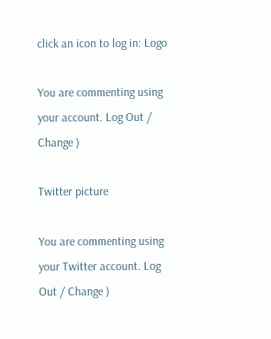click an icon to log in: Logo

You are commenting using your account. Log Out / Change )

Twitter picture

You are commenting using your Twitter account. Log Out / Change )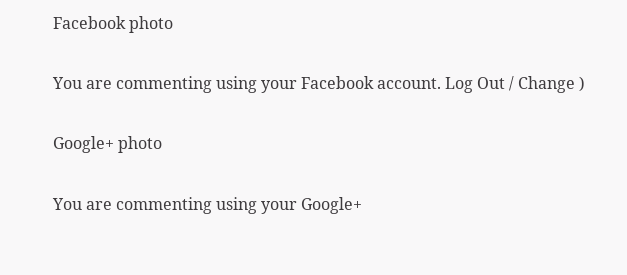Facebook photo

You are commenting using your Facebook account. Log Out / Change )

Google+ photo

You are commenting using your Google+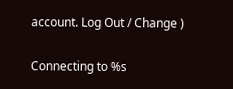account. Log Out / Change )

Connecting to %s